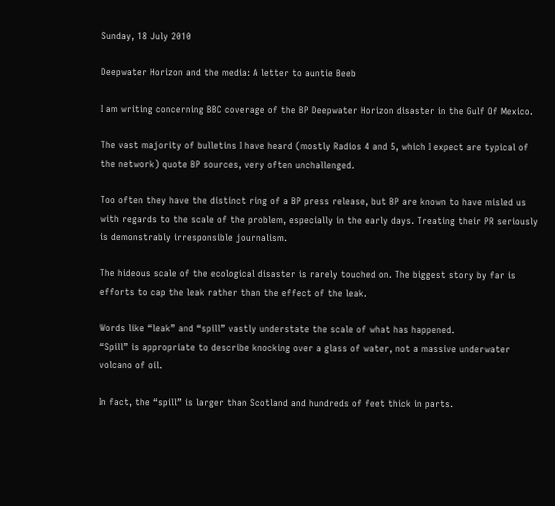Sunday, 18 July 2010

Deepwater Horizon and the media: A letter to auntie Beeb

I am writing concerning BBC coverage of the BP Deepwater Horizon disaster in the Gulf Of Mexico.

The vast majority of bulletins I have heard (mostly Radios 4 and 5, which I expect are typical of the network) quote BP sources, very often unchallenged.

Too often they have the distinct ring of a BP press release, but BP are known to have misled us with regards to the scale of the problem, especially in the early days. Treating their PR seriously is demonstrably irresponsible journalism.

The hideous scale of the ecological disaster is rarely touched on. The biggest story by far is efforts to cap the leak rather than the effect of the leak.

Words like “leak” and “spill” vastly understate the scale of what has happened.
“Spill” is appropriate to describe knocking over a glass of water, not a massive underwater volcano of oil.

In fact, the “spill” is larger than Scotland and hundreds of feet thick in parts.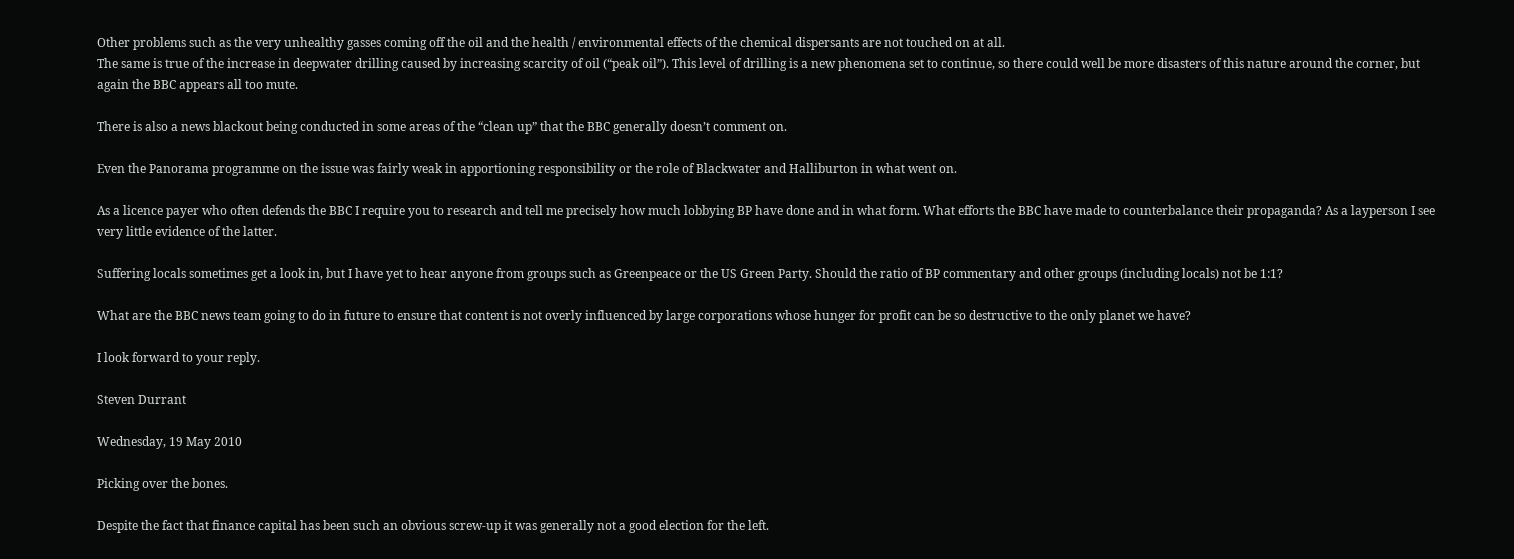Other problems such as the very unhealthy gasses coming off the oil and the health / environmental effects of the chemical dispersants are not touched on at all.
The same is true of the increase in deepwater drilling caused by increasing scarcity of oil (“peak oil”). This level of drilling is a new phenomena set to continue, so there could well be more disasters of this nature around the corner, but again the BBC appears all too mute.

There is also a news blackout being conducted in some areas of the “clean up” that the BBC generally doesn’t comment on.

Even the Panorama programme on the issue was fairly weak in apportioning responsibility or the role of Blackwater and Halliburton in what went on.

As a licence payer who often defends the BBC I require you to research and tell me precisely how much lobbying BP have done and in what form. What efforts the BBC have made to counterbalance their propaganda? As a layperson I see very little evidence of the latter.

Suffering locals sometimes get a look in, but I have yet to hear anyone from groups such as Greenpeace or the US Green Party. Should the ratio of BP commentary and other groups (including locals) not be 1:1?

What are the BBC news team going to do in future to ensure that content is not overly influenced by large corporations whose hunger for profit can be so destructive to the only planet we have?

I look forward to your reply.

Steven Durrant

Wednesday, 19 May 2010

Picking over the bones.

Despite the fact that finance capital has been such an obvious screw-up it was generally not a good election for the left.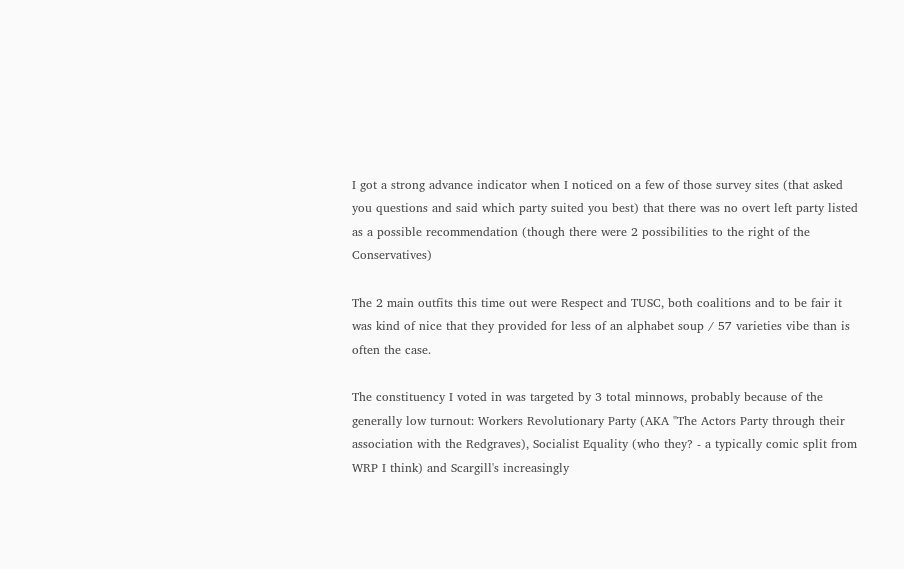I got a strong advance indicator when I noticed on a few of those survey sites (that asked you questions and said which party suited you best) that there was no overt left party listed as a possible recommendation (though there were 2 possibilities to the right of the Conservatives)

The 2 main outfits this time out were Respect and TUSC, both coalitions and to be fair it was kind of nice that they provided for less of an alphabet soup / 57 varieties vibe than is often the case.

The constituency I voted in was targeted by 3 total minnows, probably because of the generally low turnout: Workers Revolutionary Party (AKA "The Actors Party through their association with the Redgraves), Socialist Equality (who they? - a typically comic split from WRP I think) and Scargill's increasingly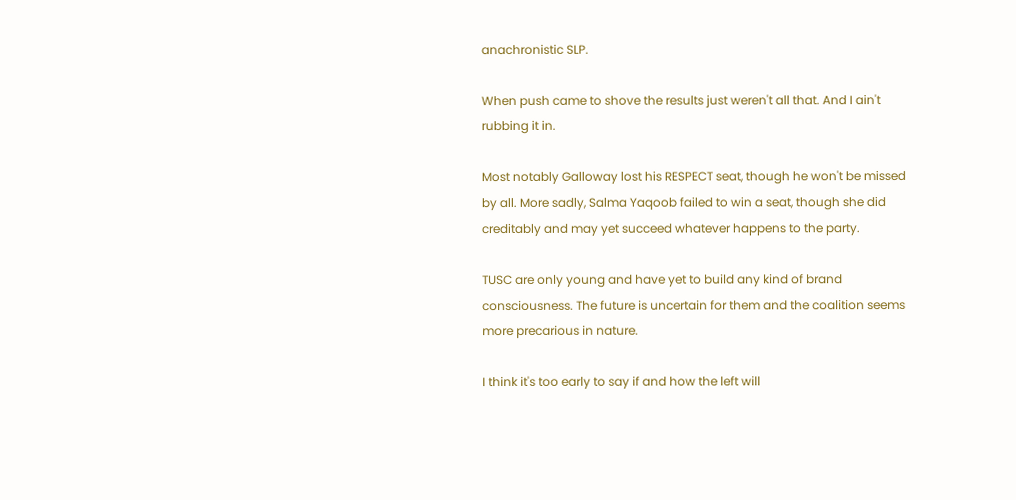anachronistic SLP.

When push came to shove the results just weren't all that. And I ain't rubbing it in.

Most notably Galloway lost his RESPECT seat, though he won't be missed by all. More sadly, Salma Yaqoob failed to win a seat, though she did creditably and may yet succeed whatever happens to the party.

TUSC are only young and have yet to build any kind of brand consciousness. The future is uncertain for them and the coalition seems more precarious in nature.

I think it's too early to say if and how the left will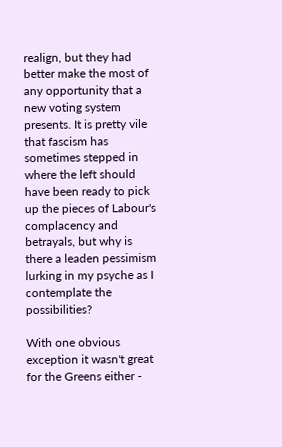realign, but they had better make the most of any opportunity that a new voting system presents. It is pretty vile that fascism has sometimes stepped in where the left should have been ready to pick up the pieces of Labour's complacency and betrayals, but why is there a leaden pessimism lurking in my psyche as I contemplate the possibilities?

With one obvious exception it wasn't great for the Greens either -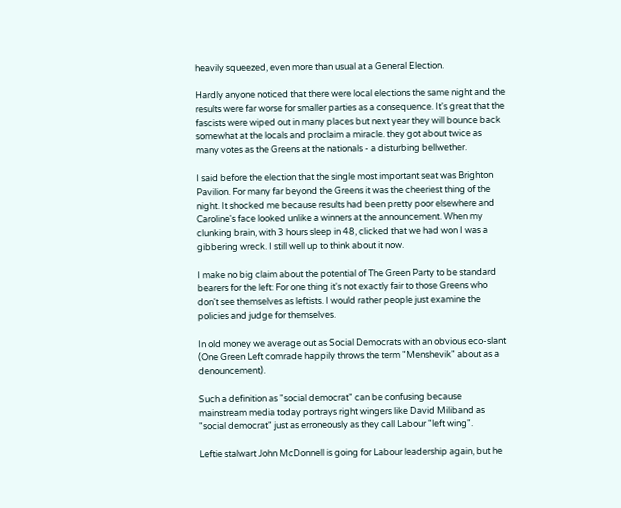heavily squeezed, even more than usual at a General Election.

Hardly anyone noticed that there were local elections the same night and the results were far worse for smaller parties as a consequence. It's great that the fascists were wiped out in many places but next year they will bounce back somewhat at the locals and proclaim a miracle. they got about twice as many votes as the Greens at the nationals - a disturbing bellwether.

I said before the election that the single most important seat was Brighton Pavilion. For many far beyond the Greens it was the cheeriest thing of the night. It shocked me because results had been pretty poor elsewhere and Caroline's face looked unlike a winners at the announcement. When my clunking brain, with 3 hours sleep in 48, clicked that we had won I was a gibbering wreck. I still well up to think about it now.

I make no big claim about the potential of The Green Party to be standard bearers for the left: For one thing it's not exactly fair to those Greens who don't see themselves as leftists. I would rather people just examine the policies and judge for themselves.

In old money we average out as Social Democrats with an obvious eco-slant (One Green Left comrade happily throws the term "Menshevik" about as a denouncement).

Such a definition as "social democrat" can be confusing because mainstream media today portrays right wingers like David Miliband as "social democrat" just as erroneously as they call Labour "left wing".

Leftie stalwart John McDonnell is going for Labour leadership again, but he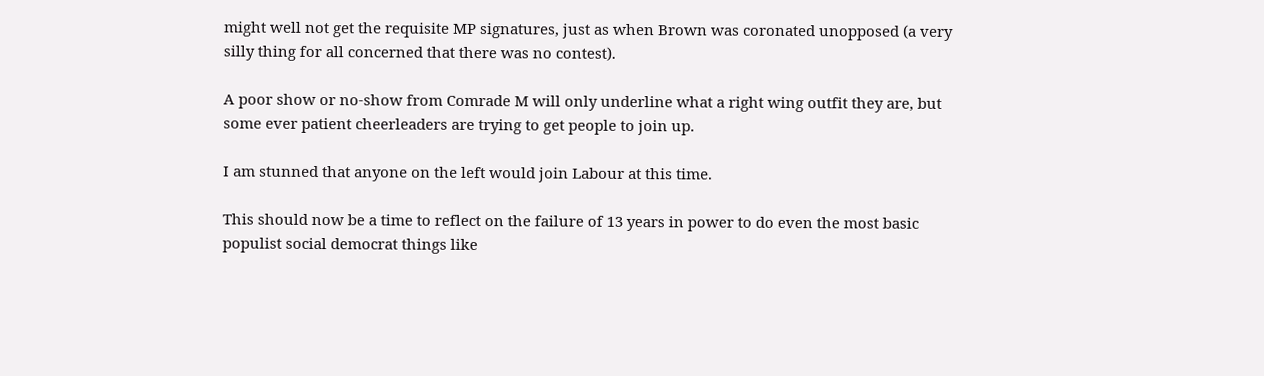might well not get the requisite MP signatures, just as when Brown was coronated unopposed (a very silly thing for all concerned that there was no contest).

A poor show or no-show from Comrade M will only underline what a right wing outfit they are, but some ever patient cheerleaders are trying to get people to join up.

I am stunned that anyone on the left would join Labour at this time.

This should now be a time to reflect on the failure of 13 years in power to do even the most basic populist social democrat things like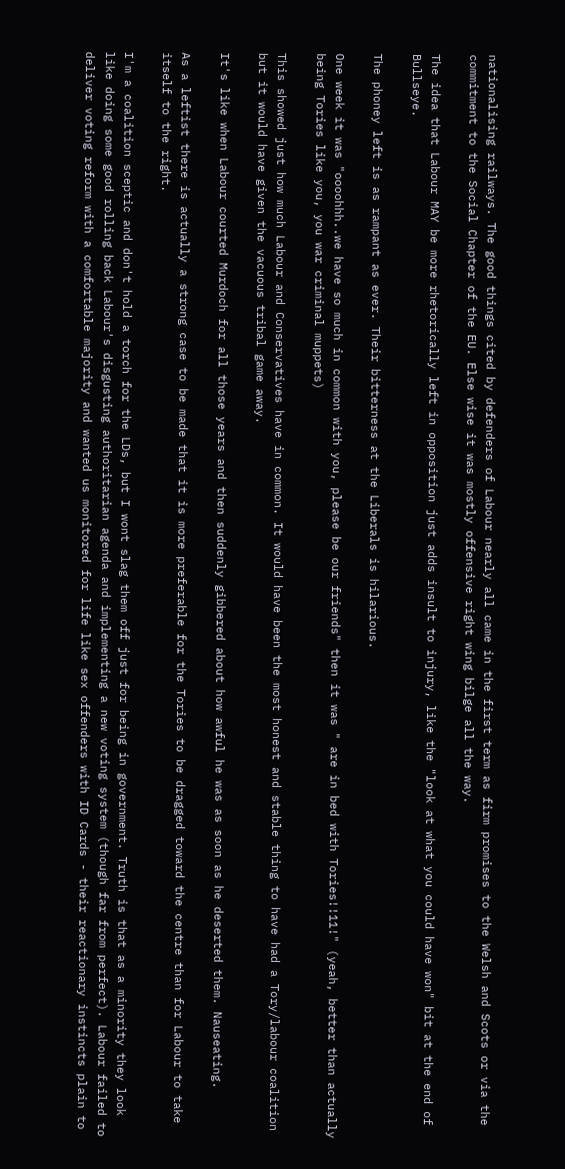nationalising railways. The good things cited by defenders of Labour nearly all came in the first term as firm promises to the Welsh and Scots or via the commitment to the Social Chapter of the EU. Else wise it was mostly offensive right wing bilge all the way.

The idea that Labour MAY be more rhetorically left in opposition just adds insult to injury, like the "look at what you could have won" bit at the end of Bullseye.

The phoney left is as rampant as ever. Their bitterness at the Liberals is hilarious.

One week it was "oooohhh..we have so much in common with you, please be our friends" then it was " are in bed with Tories!!11!" (yeah, better than actually being Tories like you, you war criminal muppets)

This showed just how much Labour and Conservatives have in common. It would have been the most honest and stable thing to have had a Tory/labour coalition but it would have given the vacuous tribal game away.

It's like when Labour courted Murdoch for all those years and then suddenly gibbered about how awful he was as soon as he deserted them. Nauseating.

As a leftist there is actually a strong case to be made that it is more preferable for the Tories to be dragged toward the centre than for Labour to take itself to the right.

I'm a coalition sceptic and don't hold a torch for the LDs, but I wont slag them off just for being in government. Truth is that as a minority they look like doing some good rolling back Labour's disgusting authoritarian agenda and implementing a new voting system (though far from perfect). Labour failed to deliver voting reform with a comfortable majority and wanted us monitored for life like sex offenders with ID Cards - their reactionary instincts plain to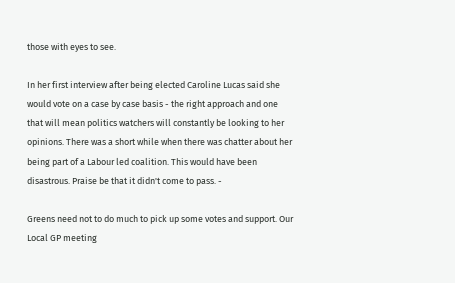those with eyes to see.

In her first interview after being elected Caroline Lucas said she would vote on a case by case basis - the right approach and one that will mean politics watchers will constantly be looking to her opinions. There was a short while when there was chatter about her being part of a Labour led coalition. This would have been disastrous. Praise be that it didn't come to pass. -

Greens need not to do much to pick up some votes and support. Our Local GP meeting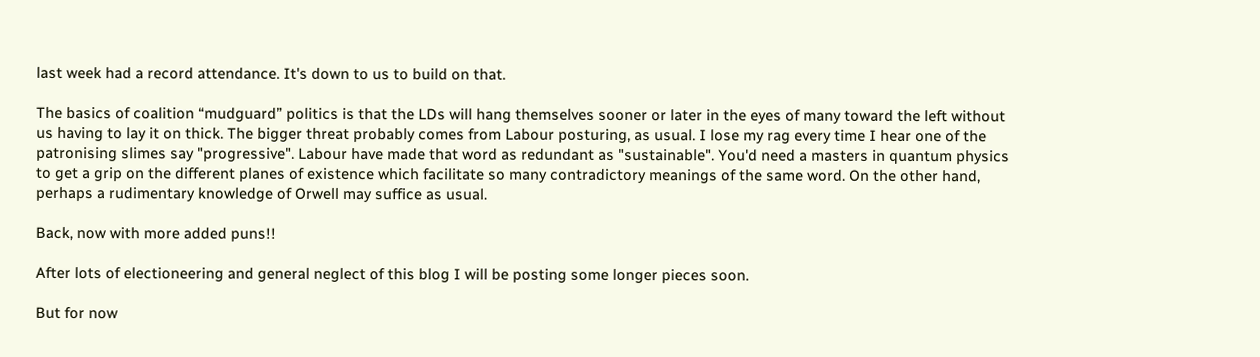last week had a record attendance. It's down to us to build on that.

The basics of coalition “mudguard” politics is that the LDs will hang themselves sooner or later in the eyes of many toward the left without us having to lay it on thick. The bigger threat probably comes from Labour posturing, as usual. I lose my rag every time I hear one of the patronising slimes say "progressive". Labour have made that word as redundant as "sustainable". You'd need a masters in quantum physics to get a grip on the different planes of existence which facilitate so many contradictory meanings of the same word. On the other hand, perhaps a rudimentary knowledge of Orwell may suffice as usual.

Back, now with more added puns!!

After lots of electioneering and general neglect of this blog I will be posting some longer pieces soon.

But for now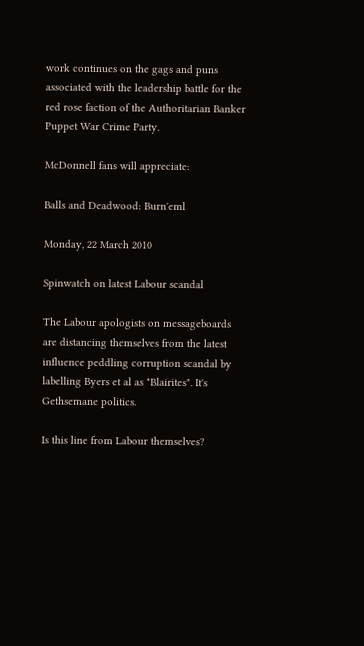work continues on the gags and puns associated with the leadership battle for the red rose faction of the Authoritarian Banker Puppet War Crime Party.

McDonnell fans will appreciate:

Balls and Deadwood: Burn'eml

Monday, 22 March 2010

Spinwatch on latest Labour scandal

The Labour apologists on messageboards are distancing themselves from the latest influence peddling corruption scandal by labelling Byers et al as "Blairites". It's Gethsemane politics.

Is this line from Labour themselves?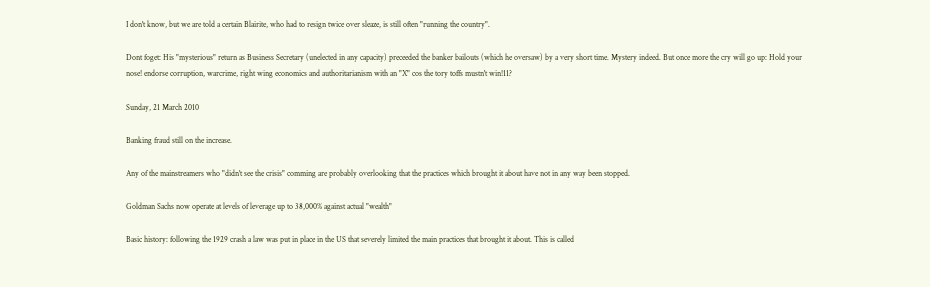I don't know, but we are told a certain Blairite, who had to resign twice over sleaze, is still often "running the country".

Dont foget: His "mysterious" return as Business Secretary (unelected in any capacity) preceeded the banker bailouts (which he oversaw) by a very short time. Mystery indeed. But once more the cry will go up: Hold your nose! endorse corruption, warcrime, right wing economics and authoritarianism with an "X" cos the tory toffs mustn't win!11?

Sunday, 21 March 2010

Banking fraud still on the increase.

Any of the mainstreamers who "didn't see the crisis" comming are probably overlooking that the practices which brought it about have not in any way been stopped.

Goldman Sachs now operate at levels of leverage up to 38,000% against actual "wealth"

Basic history: following the 1929 crash a law was put in place in the US that severely limited the main practices that brought it about. This is called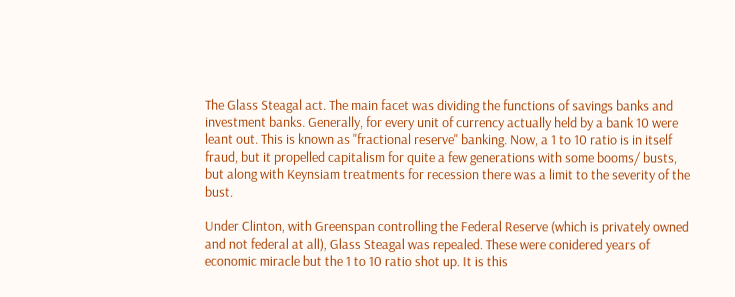The Glass Steagal act. The main facet was dividing the functions of savings banks and investment banks. Generally, for every unit of currency actually held by a bank 10 were leant out. This is known as "fractional reserve" banking. Now, a 1 to 10 ratio is in itself fraud, but it propelled capitalism for quite a few generations with some booms/ busts, but along with Keynsiam treatments for recession there was a limit to the severity of the bust.

Under Clinton, with Greenspan controlling the Federal Reserve (which is privately owned and not federal at all), Glass Steagal was repealed. These were conidered years of economic miracle but the 1 to 10 ratio shot up. It is this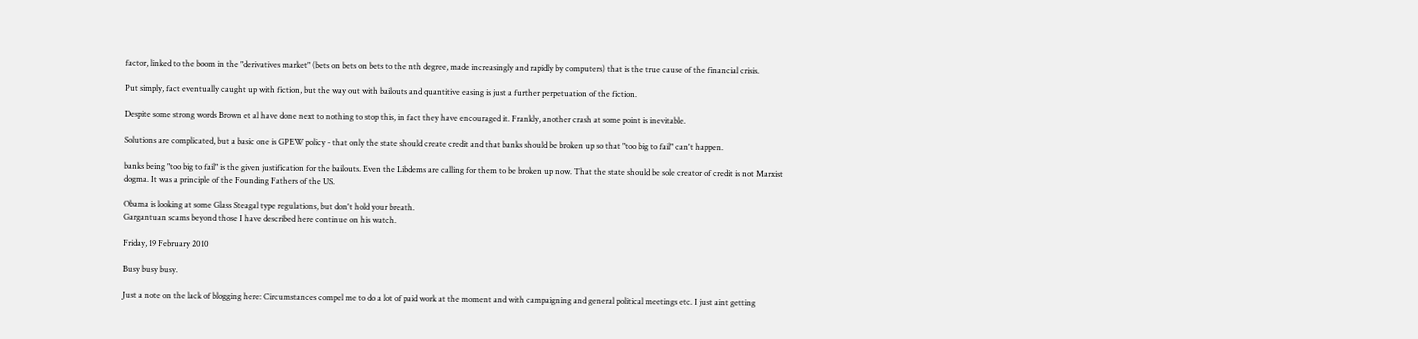factor, linked to the boom in the "derivatives market" (bets on bets on bets to the nth degree, made increasingly and rapidly by computers) that is the true cause of the financial crisis.

Put simply, fact eventually caught up with fiction, but the way out with bailouts and quantitive easing is just a further perpetuation of the fiction.

Despite some strong words Brown et al have done next to nothing to stop this, in fact they have encouraged it. Frankly, another crash at some point is inevitable.

Solutions are complicated, but a basic one is GPEW policy - that only the state should create credit and that banks should be broken up so that "too big to fail" can't happen.

banks being "too big to fail" is the given justification for the bailouts. Even the Libdems are calling for them to be broken up now. That the state should be sole creator of credit is not Marxist dogma. It was a principle of the Founding Fathers of the US.

Obama is looking at some Glass Steagal type regulations, but don't hold your breath.
Gargantuan scams beyond those I have described here continue on his watch.

Friday, 19 February 2010

Busy busy busy.

Just a note on the lack of blogging here: Circumstances compel me to do a lot of paid work at the moment and with campaigning and general political meetings etc. I just aint getting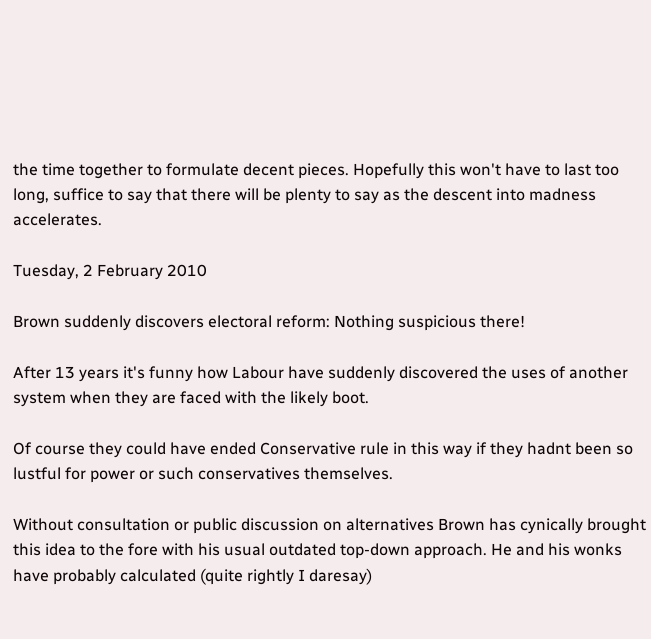the time together to formulate decent pieces. Hopefully this won't have to last too long, suffice to say that there will be plenty to say as the descent into madness accelerates.

Tuesday, 2 February 2010

Brown suddenly discovers electoral reform: Nothing suspicious there!

After 13 years it's funny how Labour have suddenly discovered the uses of another system when they are faced with the likely boot.

Of course they could have ended Conservative rule in this way if they hadnt been so lustful for power or such conservatives themselves.

Without consultation or public discussion on alternatives Brown has cynically brought this idea to the fore with his usual outdated top-down approach. He and his wonks have probably calculated (quite rightly I daresay)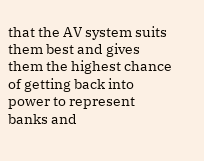that the AV system suits them best and gives them the highest chance of getting back into power to represent banks and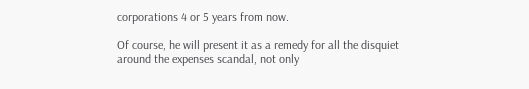corporations 4 or 5 years from now.

Of course, he will present it as a remedy for all the disquiet around the expenses scandal, not only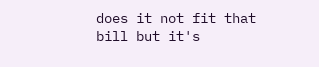does it not fit that bill but it's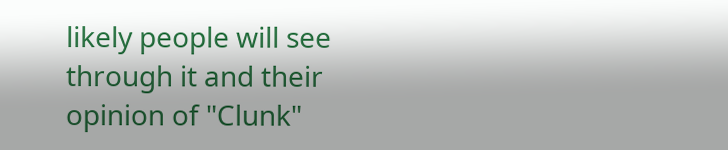likely people will see through it and their opinion of "Clunk"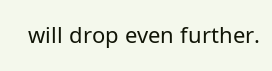will drop even further.